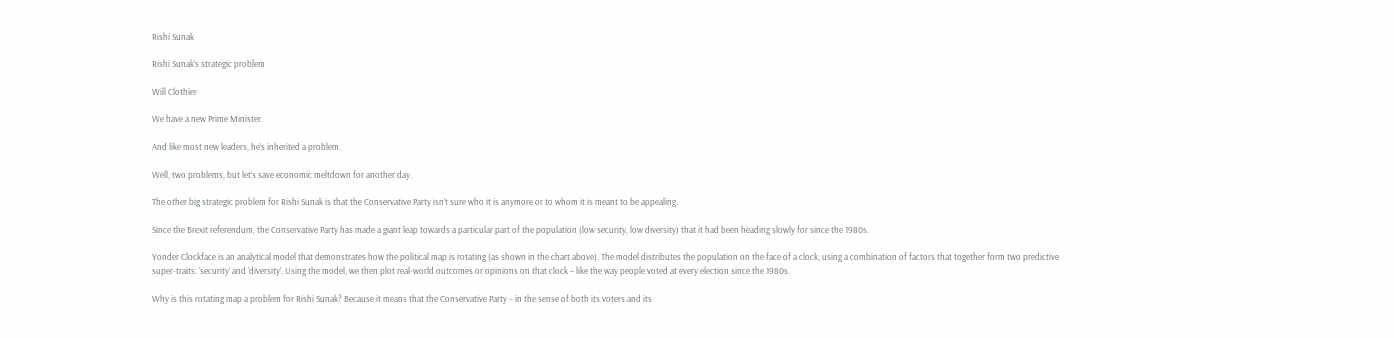Rishi Sunak

Rishi Sunak’s strategic problem

Will Clothier

We have a new Prime Minister.

And like most new leaders, he’s inherited a problem.

Well, two problems, but let’s save economic meltdown for another day.

The other big strategic problem for Rishi Sunak is that the Conservative Party isn’t sure who it is anymore or to whom it is meant to be appealing.

Since the Brexit referendum, the Conservative Party has made a giant leap towards a particular part of the population (low security, low diversity) that it had been heading slowly for since the 1980s.

Yonder Clockface is an analytical model that demonstrates how the political map is rotating (as shown in the chart above). The model distributes the population on the face of a clock, using a combination of factors that together form two predictive super-traits: ‘security’ and ‘diversity’. Using the model, we then plot real-world outcomes or opinions on that clock – like the way people voted at every election since the 1980s.

Why is this rotating map a problem for Rishi Sunak? Because it means that the Conservative Party – in the sense of both its voters and its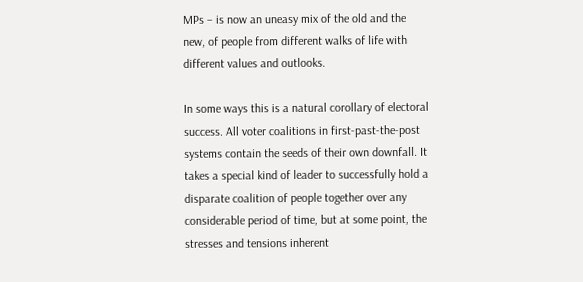MPs – is now an uneasy mix of the old and the new, of people from different walks of life with different values and outlooks.

In some ways this is a natural corollary of electoral success. All voter coalitions in first-past-the-post systems contain the seeds of their own downfall. It takes a special kind of leader to successfully hold a disparate coalition of people together over any considerable period of time, but at some point, the stresses and tensions inherent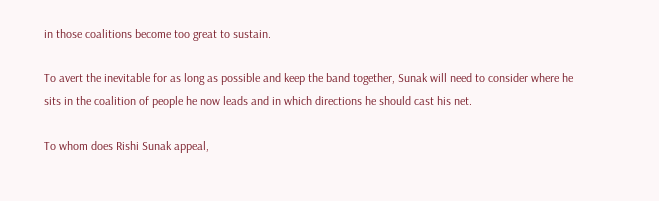in those coalitions become too great to sustain.

To avert the inevitable for as long as possible and keep the band together, Sunak will need to consider where he sits in the coalition of people he now leads and in which directions he should cast his net.

To whom does Rishi Sunak appeal,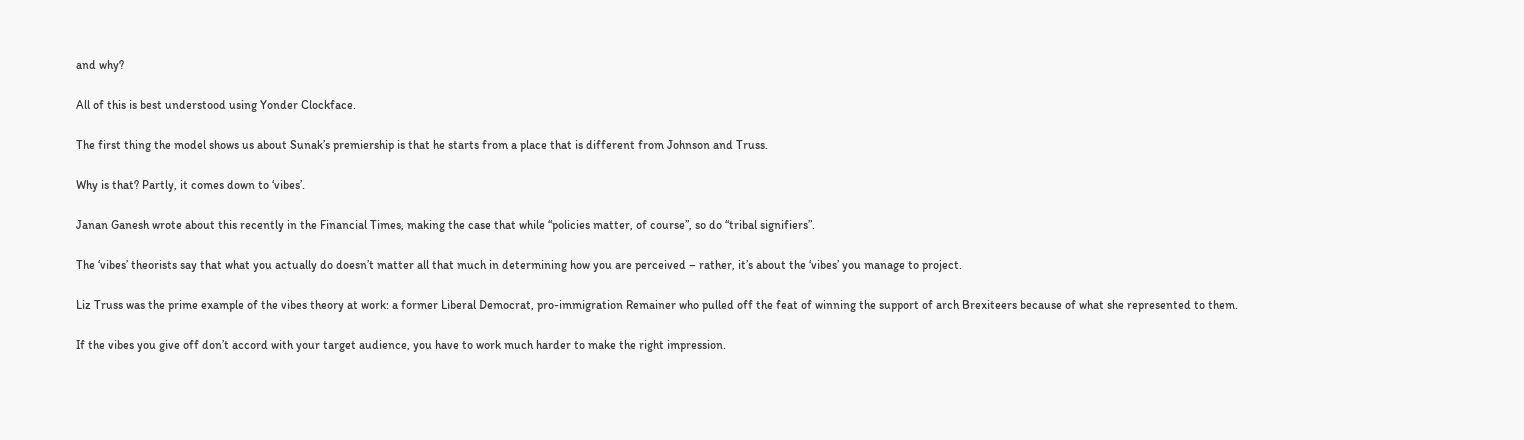and why?

All of this is best understood using Yonder Clockface.

The first thing the model shows us about Sunak’s premiership is that he starts from a place that is different from Johnson and Truss.

Why is that? Partly, it comes down to ‘vibes’.

Janan Ganesh wrote about this recently in the Financial Times, making the case that while “policies matter, of course”, so do “tribal signifiers”.

The ‘vibes’ theorists say that what you actually do doesn’t matter all that much in determining how you are perceived – rather, it’s about the ‘vibes’ you manage to project.

Liz Truss was the prime example of the vibes theory at work: a former Liberal Democrat, pro-immigration Remainer who pulled off the feat of winning the support of arch Brexiteers because of what she represented to them.

If the vibes you give off don’t accord with your target audience, you have to work much harder to make the right impression.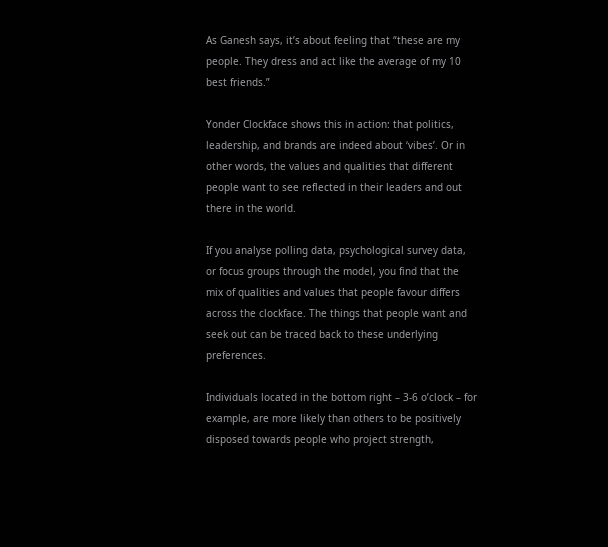As Ganesh says, it’s about feeling that “these are my people. They dress and act like the average of my 10 best friends.”

Yonder Clockface shows this in action: that politics, leadership, and brands are indeed about ‘vibes’. Or in other words, the values and qualities that different people want to see reflected in their leaders and out there in the world.

If you analyse polling data, psychological survey data, or focus groups through the model, you find that the mix of qualities and values that people favour differs across the clockface. The things that people want and seek out can be traced back to these underlying preferences.

Individuals located in the bottom right – 3-6 o’clock – for example, are more likely than others to be positively disposed towards people who project strength,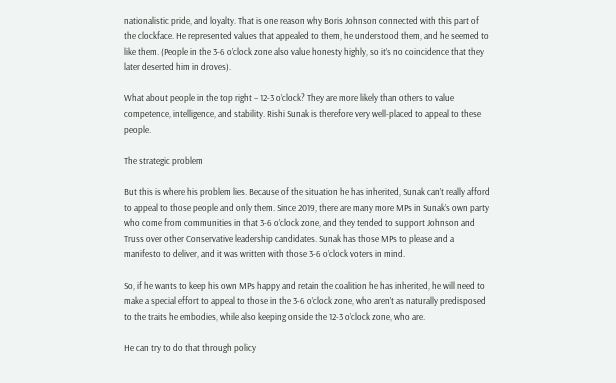nationalistic pride, and loyalty. That is one reason why Boris Johnson connected with this part of the clockface. He represented values that appealed to them, he understood them, and he seemed to like them. (People in the 3-6 o’clock zone also value honesty highly, so it’s no coincidence that they later deserted him in droves).

What about people in the top right – 12-3 o’clock? They are more likely than others to value competence, intelligence, and stability. Rishi Sunak is therefore very well-placed to appeal to these people.

The strategic problem

But this is where his problem lies. Because of the situation he has inherited, Sunak can’t really afford to appeal to those people and only them. Since 2019, there are many more MPs in Sunak’s own party who come from communities in that 3-6 o’clock zone, and they tended to support Johnson and Truss over other Conservative leadership candidates. Sunak has those MPs to please and a manifesto to deliver, and it was written with those 3-6 o’clock voters in mind.

So, if he wants to keep his own MPs happy and retain the coalition he has inherited, he will need to make a special effort to appeal to those in the 3-6 o’clock zone, who aren’t as naturally predisposed to the traits he embodies, while also keeping onside the 12-3 o’clock zone, who are.

He can try to do that through policy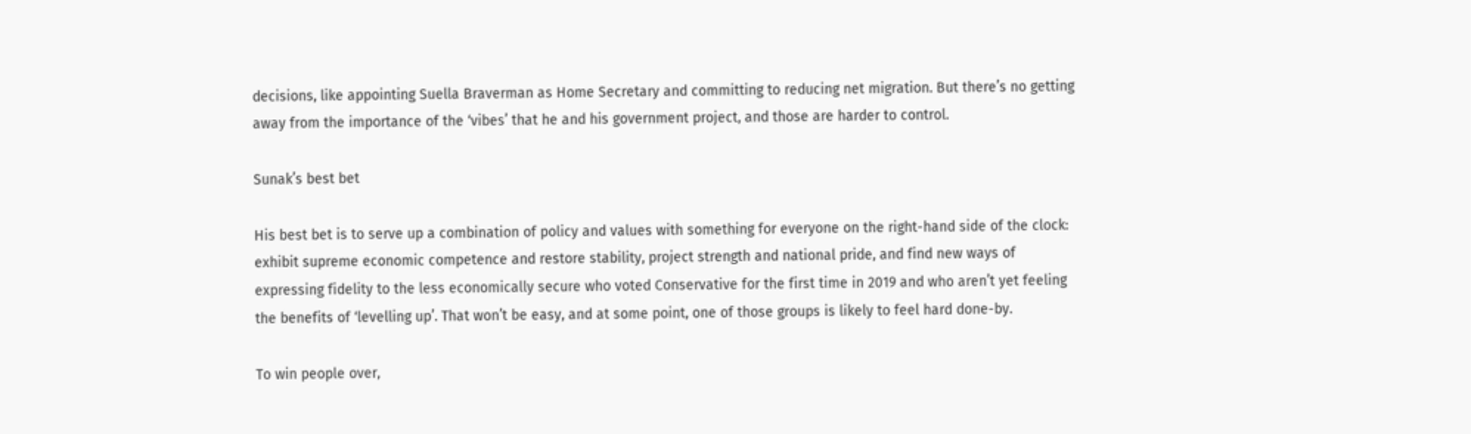decisions, like appointing Suella Braverman as Home Secretary and committing to reducing net migration. But there’s no getting away from the importance of the ‘vibes’ that he and his government project, and those are harder to control.

Sunak’s best bet

His best bet is to serve up a combination of policy and values with something for everyone on the right-hand side of the clock: exhibit supreme economic competence and restore stability, project strength and national pride, and find new ways of expressing fidelity to the less economically secure who voted Conservative for the first time in 2019 and who aren’t yet feeling the benefits of ‘levelling up’. That won’t be easy, and at some point, one of those groups is likely to feel hard done-by.

To win people over,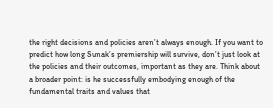the right decisions and policies aren’t always enough. If you want to predict how long Sunak’s premiership will survive, don’t just look at the policies and their outcomes, important as they are. Think about a broader point: is he successfully embodying enough of the fundamental traits and values that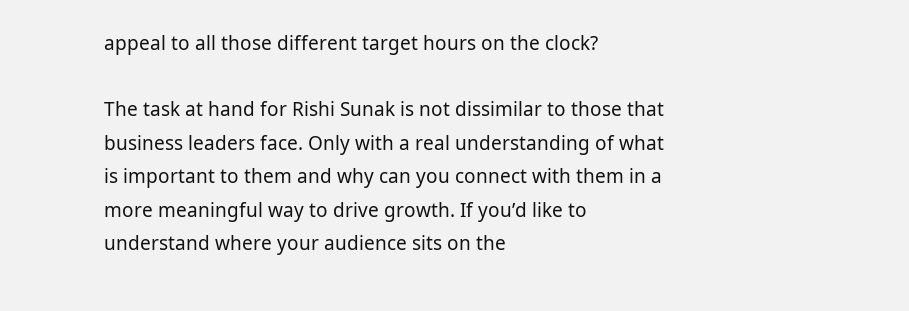appeal to all those different target hours on the clock?

The task at hand for Rishi Sunak is not dissimilar to those that business leaders face. Only with a real understanding of what is important to them and why can you connect with them in a more meaningful way to drive growth. If you’d like to understand where your audience sits on the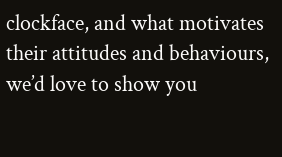clockface, and what motivates their attitudes and behaviours, we’d love to show you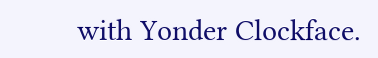with Yonder Clockface.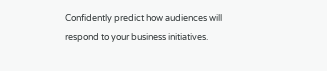Confidently predict how audiences will respond to your business initiatives.